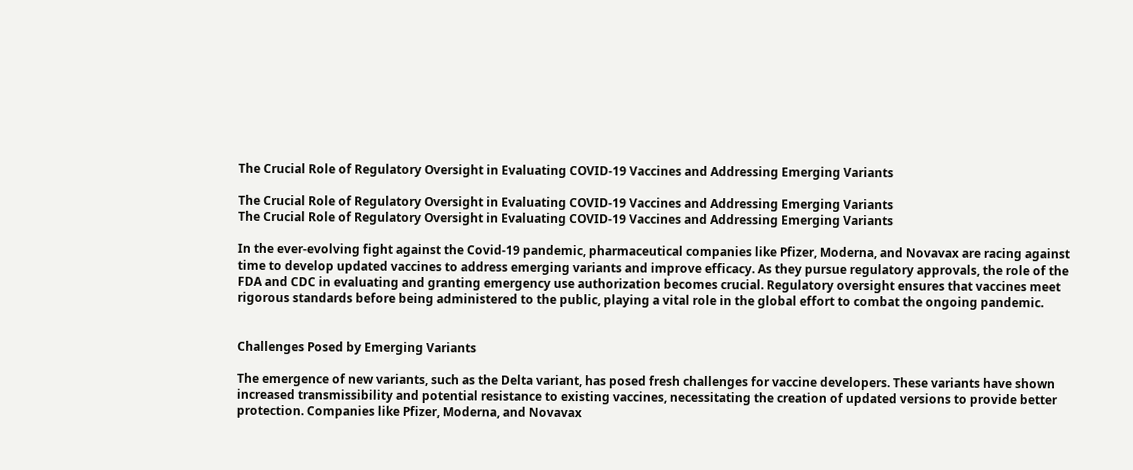The Crucial Role of Regulatory Oversight in Evaluating COVID-19 Vaccines and Addressing Emerging Variants

The Crucial Role of Regulatory Oversight in Evaluating COVID-19 Vaccines and Addressing Emerging Variants
The Crucial Role of Regulatory Oversight in Evaluating COVID-19 Vaccines and Addressing Emerging Variants

In the ever-evolving fight against the Covid-19 pandemic, pharmaceutical companies like Pfizer, Moderna, and Novavax are racing against time to develop updated vaccines to address emerging variants and improve efficacy. As they pursue regulatory approvals, the role of the FDA and CDC in evaluating and granting emergency use authorization becomes crucial. Regulatory oversight ensures that vaccines meet rigorous standards before being administered to the public, playing a vital role in the global effort to combat the ongoing pandemic.


Challenges Posed by Emerging Variants

The emergence of new variants, such as the Delta variant, has posed fresh challenges for vaccine developers. These variants have shown increased transmissibility and potential resistance to existing vaccines, necessitating the creation of updated versions to provide better protection. Companies like Pfizer, Moderna, and Novavax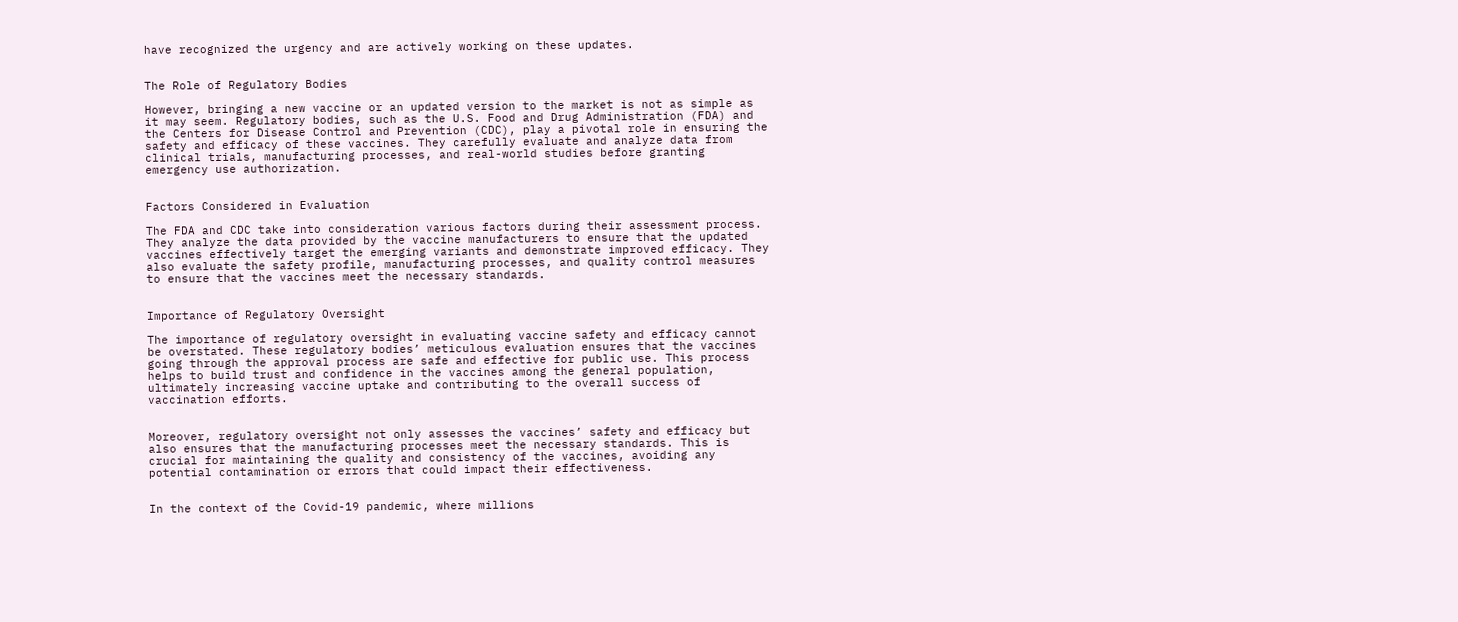have recognized the urgency and are actively working on these updates.


The Role of Regulatory Bodies

However, bringing a new vaccine or an updated version to the market is not as simple as it may seem. Regulatory bodies, such as the U.S. Food and Drug Administration (FDA) and the Centers for Disease Control and Prevention (CDC), play a pivotal role in ensuring the safety and efficacy of these vaccines. They carefully evaluate and analyze data from clinical trials, manufacturing processes, and real-world studies before granting emergency use authorization.


Factors Considered in Evaluation

The FDA and CDC take into consideration various factors during their assessment process. They analyze the data provided by the vaccine manufacturers to ensure that the updated vaccines effectively target the emerging variants and demonstrate improved efficacy. They also evaluate the safety profile, manufacturing processes, and quality control measures to ensure that the vaccines meet the necessary standards.


Importance of Regulatory Oversight

The importance of regulatory oversight in evaluating vaccine safety and efficacy cannot be overstated. These regulatory bodies’ meticulous evaluation ensures that the vaccines going through the approval process are safe and effective for public use. This process helps to build trust and confidence in the vaccines among the general population, ultimately increasing vaccine uptake and contributing to the overall success of vaccination efforts.


Moreover, regulatory oversight not only assesses the vaccines’ safety and efficacy but also ensures that the manufacturing processes meet the necessary standards. This is crucial for maintaining the quality and consistency of the vaccines, avoiding any potential contamination or errors that could impact their effectiveness.


In the context of the Covid-19 pandemic, where millions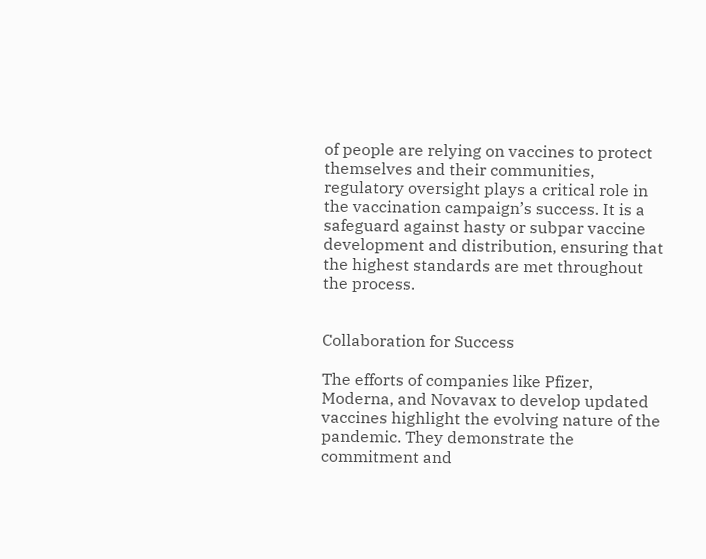of people are relying on vaccines to protect themselves and their communities, regulatory oversight plays a critical role in the vaccination campaign’s success. It is a safeguard against hasty or subpar vaccine development and distribution, ensuring that the highest standards are met throughout the process.


Collaboration for Success

The efforts of companies like Pfizer, Moderna, and Novavax to develop updated vaccines highlight the evolving nature of the pandemic. They demonstrate the commitment and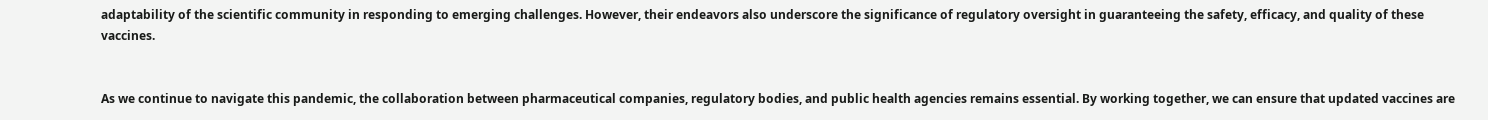adaptability of the scientific community in responding to emerging challenges. However, their endeavors also underscore the significance of regulatory oversight in guaranteeing the safety, efficacy, and quality of these vaccines.


As we continue to navigate this pandemic, the collaboration between pharmaceutical companies, regulatory bodies, and public health agencies remains essential. By working together, we can ensure that updated vaccines are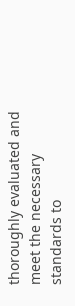thoroughly evaluated and meet the necessary standards to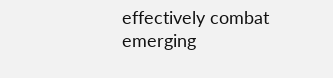effectively combat emerging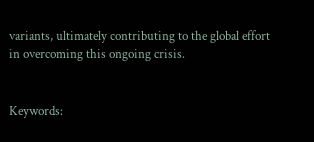variants, ultimately contributing to the global effort in overcoming this ongoing crisis.


Keywords: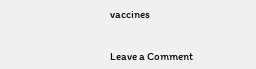vaccines


Leave a Comment